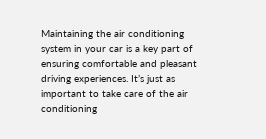Maintaining the air conditioning system in your car is a key part of ensuring comfortable and pleasant driving experiences. It’s just as important to take care of the air conditioning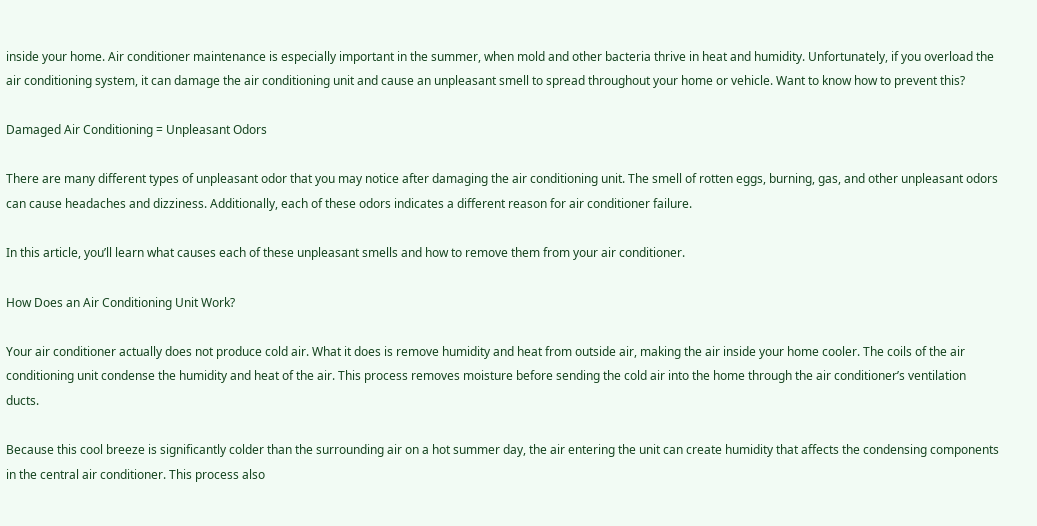inside your home. Air conditioner maintenance is especially important in the summer, when mold and other bacteria thrive in heat and humidity. Unfortunately, if you overload the air conditioning system, it can damage the air conditioning unit and cause an unpleasant smell to spread throughout your home or vehicle. Want to know how to prevent this?

Damaged Air Conditioning = Unpleasant Odors

There are many different types of unpleasant odor that you may notice after damaging the air conditioning unit. The smell of rotten eggs, burning, gas, and other unpleasant odors can cause headaches and dizziness. Additionally, each of these odors indicates a different reason for air conditioner failure.

In this article, you’ll learn what causes each of these unpleasant smells and how to remove them from your air conditioner.

How Does an Air Conditioning Unit Work?

Your air conditioner actually does not produce cold air. What it does is remove humidity and heat from outside air, making the air inside your home cooler. The coils of the air conditioning unit condense the humidity and heat of the air. This process removes moisture before sending the cold air into the home through the air conditioner’s ventilation ducts.

Because this cool breeze is significantly colder than the surrounding air on a hot summer day, the air entering the unit can create humidity that affects the condensing components in the central air conditioner. This process also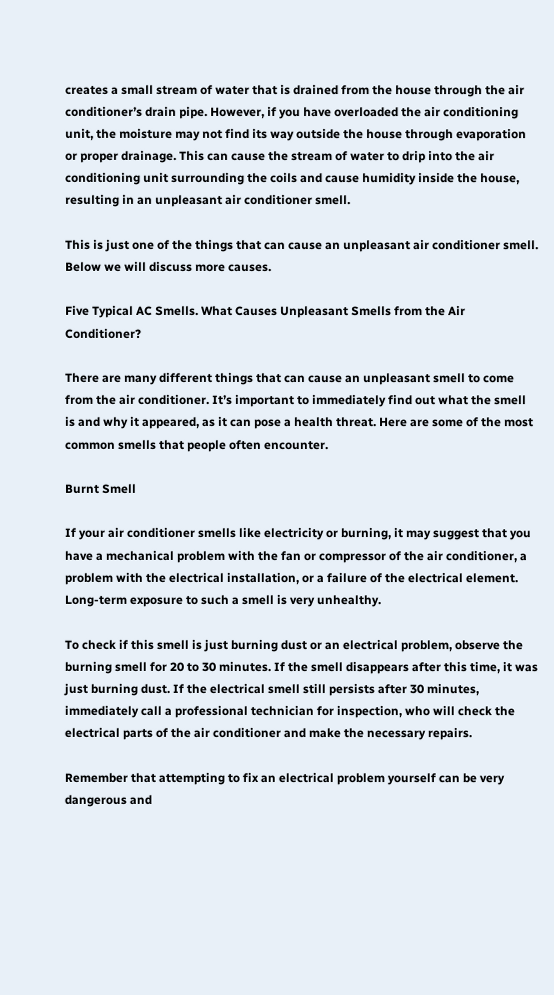creates a small stream of water that is drained from the house through the air conditioner’s drain pipe. However, if you have overloaded the air conditioning unit, the moisture may not find its way outside the house through evaporation or proper drainage. This can cause the stream of water to drip into the air conditioning unit surrounding the coils and cause humidity inside the house, resulting in an unpleasant air conditioner smell.

This is just one of the things that can cause an unpleasant air conditioner smell. Below we will discuss more causes.

Five Typical AC Smells. What Causes Unpleasant Smells from the Air Conditioner?

There are many different things that can cause an unpleasant smell to come from the air conditioner. It’s important to immediately find out what the smell is and why it appeared, as it can pose a health threat. Here are some of the most common smells that people often encounter.

Burnt Smell

If your air conditioner smells like electricity or burning, it may suggest that you have a mechanical problem with the fan or compressor of the air conditioner, a problem with the electrical installation, or a failure of the electrical element. Long-term exposure to such a smell is very unhealthy.

To check if this smell is just burning dust or an electrical problem, observe the burning smell for 20 to 30 minutes. If the smell disappears after this time, it was just burning dust. If the electrical smell still persists after 30 minutes, immediately call a professional technician for inspection, who will check the electrical parts of the air conditioner and make the necessary repairs.

Remember that attempting to fix an electrical problem yourself can be very dangerous and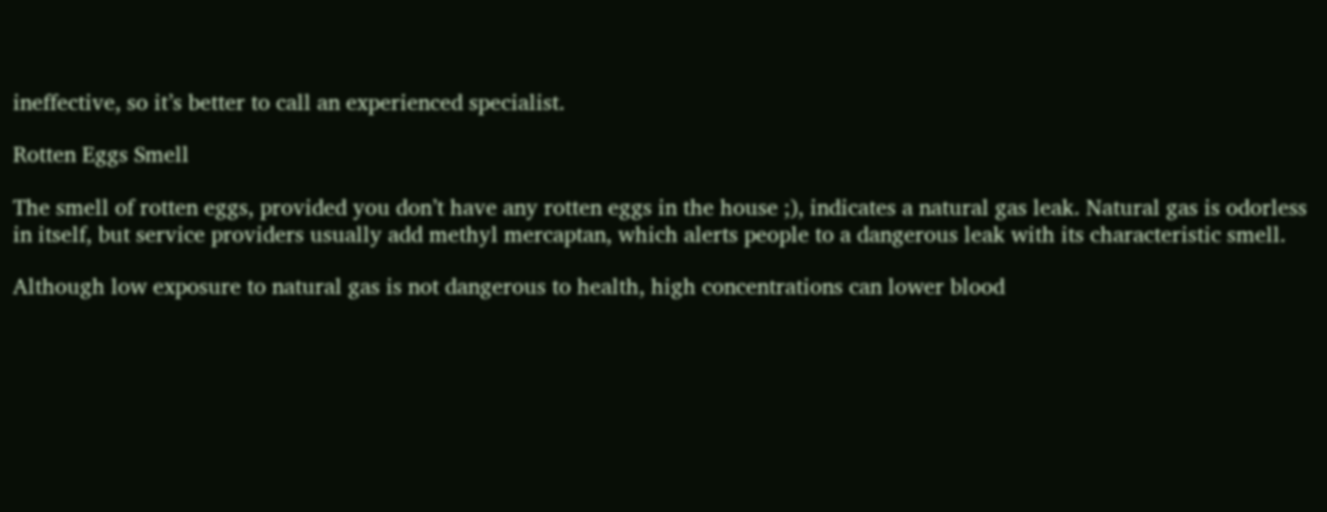ineffective, so it’s better to call an experienced specialist.

Rotten Eggs Smell

The smell of rotten eggs, provided you don’t have any rotten eggs in the house ;), indicates a natural gas leak. Natural gas is odorless in itself, but service providers usually add methyl mercaptan, which alerts people to a dangerous leak with its characteristic smell.

Although low exposure to natural gas is not dangerous to health, high concentrations can lower blood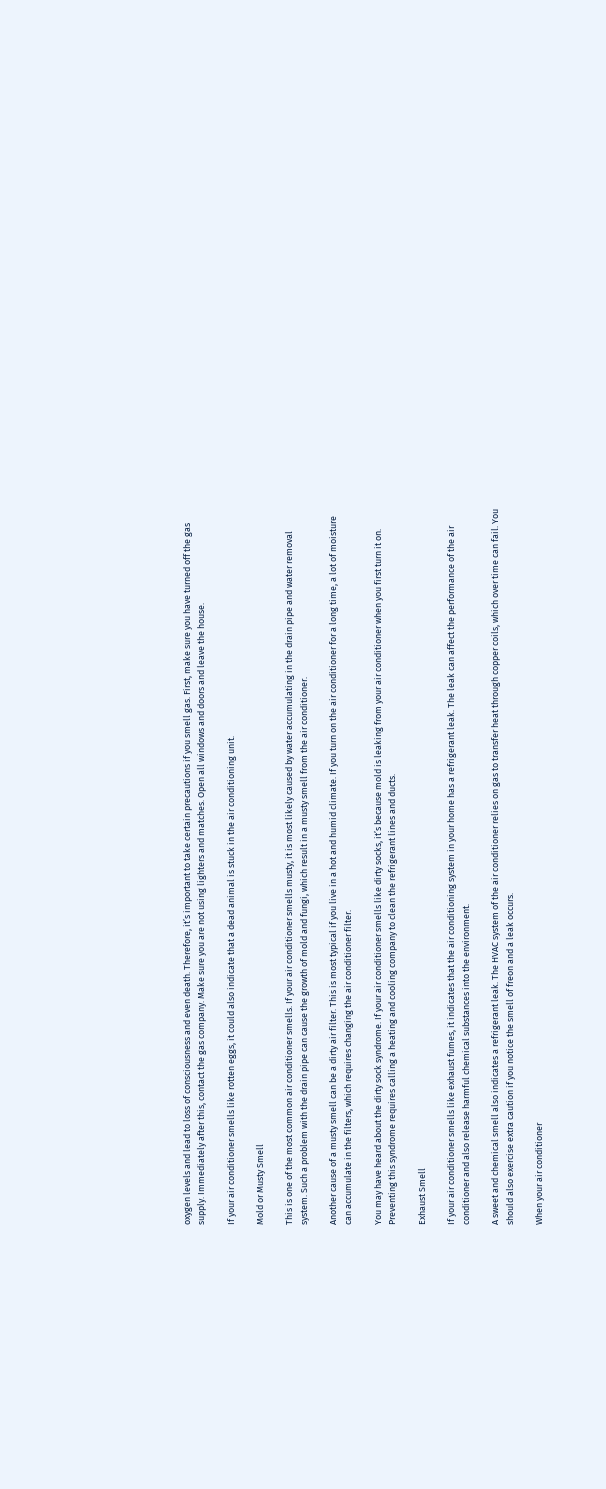oxygen levels and lead to loss of consciousness and even death. Therefore, it’s important to take certain precautions if you smell gas. First, make sure you have turned off the gas supply. Immediately after this, contact the gas company. Make sure you are not using lighters and matches. Open all windows and doors and leave the house.

If your air conditioner smells like rotten eggs, it could also indicate that a dead animal is stuck in the air conditioning unit.

Mold or Musty Smell

This is one of the most common air conditioner smells. If your air conditioner smells musty, it is most likely caused by water accumulating in the drain pipe and water removal system. Such a problem with the drain pipe can cause the growth of mold and fungi, which result in a musty smell from the air conditioner.

Another cause of a musty smell can be a dirty air filter. This is most typical if you live in a hot and humid climate. If you turn on the air conditioner for a long time, a lot of moisture can accumulate in the filters, which requires changing the air conditioner filter.

You may have heard about the dirty sock syndrome. If your air conditioner smells like dirty socks, it’s because mold is leaking from your air conditioner when you first turn it on. Preventing this syndrome requires calling a heating and cooling company to clean the refrigerant lines and ducts.

Exhaust Smell

If your air conditioner smells like exhaust fumes, it indicates that the air conditioning system in your home has a refrigerant leak. The leak can affect the performance of the air conditioner and also release harmful chemical substances into the environment.

A sweet and chemical smell also indicates a refrigerant leak. The HVAC system of the air conditioner relies on gas to transfer heat through copper coils, which over time can fail. You should also exercise extra caution if you notice the smell of freon and a leak occurs.

When your air conditioner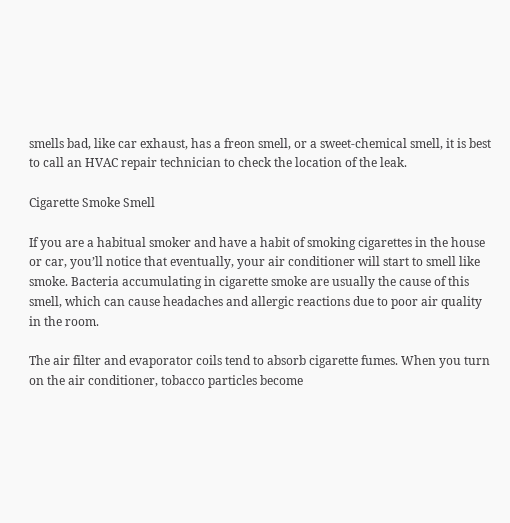smells bad, like car exhaust, has a freon smell, or a sweet-chemical smell, it is best to call an HVAC repair technician to check the location of the leak.

Cigarette Smoke Smell

If you are a habitual smoker and have a habit of smoking cigarettes in the house or car, you’ll notice that eventually, your air conditioner will start to smell like smoke. Bacteria accumulating in cigarette smoke are usually the cause of this smell, which can cause headaches and allergic reactions due to poor air quality in the room.

The air filter and evaporator coils tend to absorb cigarette fumes. When you turn on the air conditioner, tobacco particles become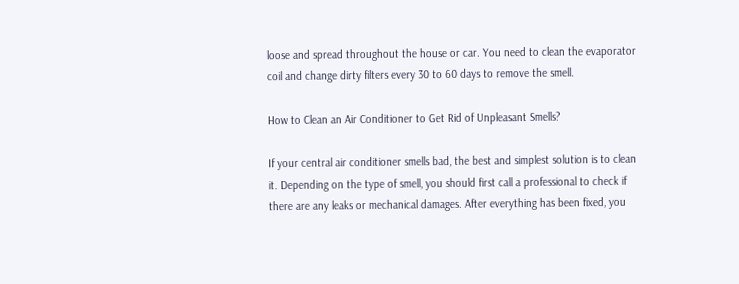loose and spread throughout the house or car. You need to clean the evaporator coil and change dirty filters every 30 to 60 days to remove the smell.

How to Clean an Air Conditioner to Get Rid of Unpleasant Smells?

If your central air conditioner smells bad, the best and simplest solution is to clean it. Depending on the type of smell, you should first call a professional to check if there are any leaks or mechanical damages. After everything has been fixed, you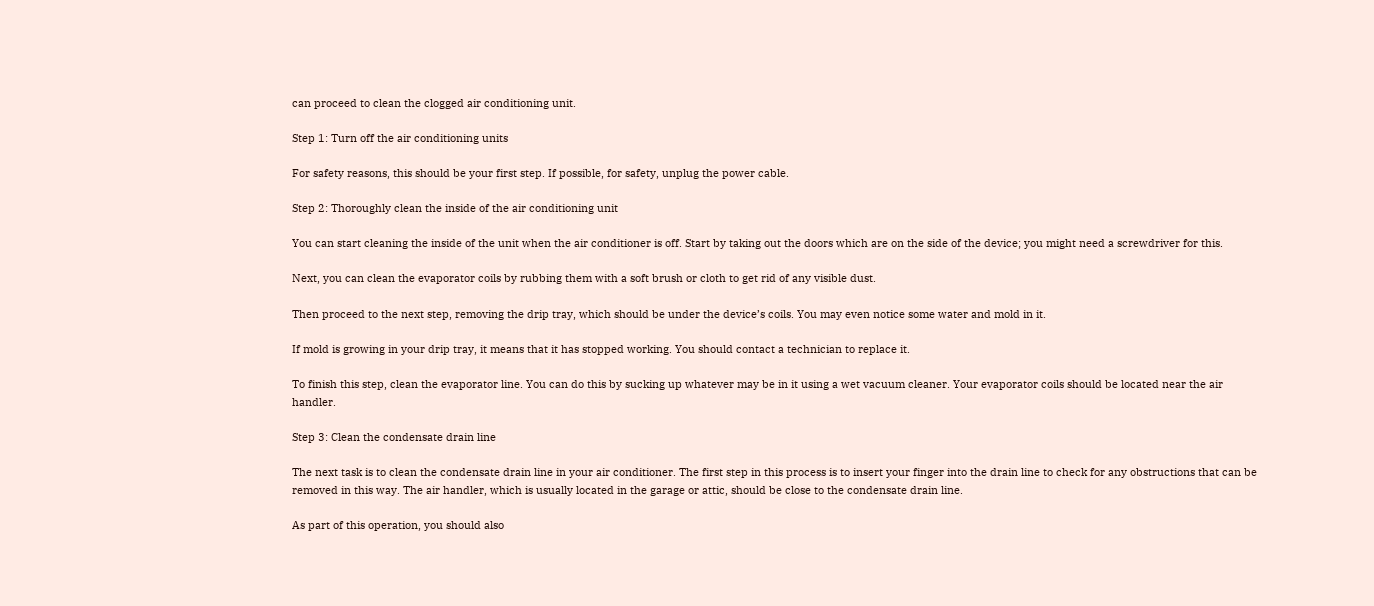can proceed to clean the clogged air conditioning unit.

Step 1: Turn off the air conditioning units

For safety reasons, this should be your first step. If possible, for safety, unplug the power cable.

Step 2: Thoroughly clean the inside of the air conditioning unit

You can start cleaning the inside of the unit when the air conditioner is off. Start by taking out the doors which are on the side of the device; you might need a screwdriver for this.

Next, you can clean the evaporator coils by rubbing them with a soft brush or cloth to get rid of any visible dust.

Then proceed to the next step, removing the drip tray, which should be under the device’s coils. You may even notice some water and mold in it.

If mold is growing in your drip tray, it means that it has stopped working. You should contact a technician to replace it.

To finish this step, clean the evaporator line. You can do this by sucking up whatever may be in it using a wet vacuum cleaner. Your evaporator coils should be located near the air handler.

Step 3: Clean the condensate drain line

The next task is to clean the condensate drain line in your air conditioner. The first step in this process is to insert your finger into the drain line to check for any obstructions that can be removed in this way. The air handler, which is usually located in the garage or attic, should be close to the condensate drain line.

As part of this operation, you should also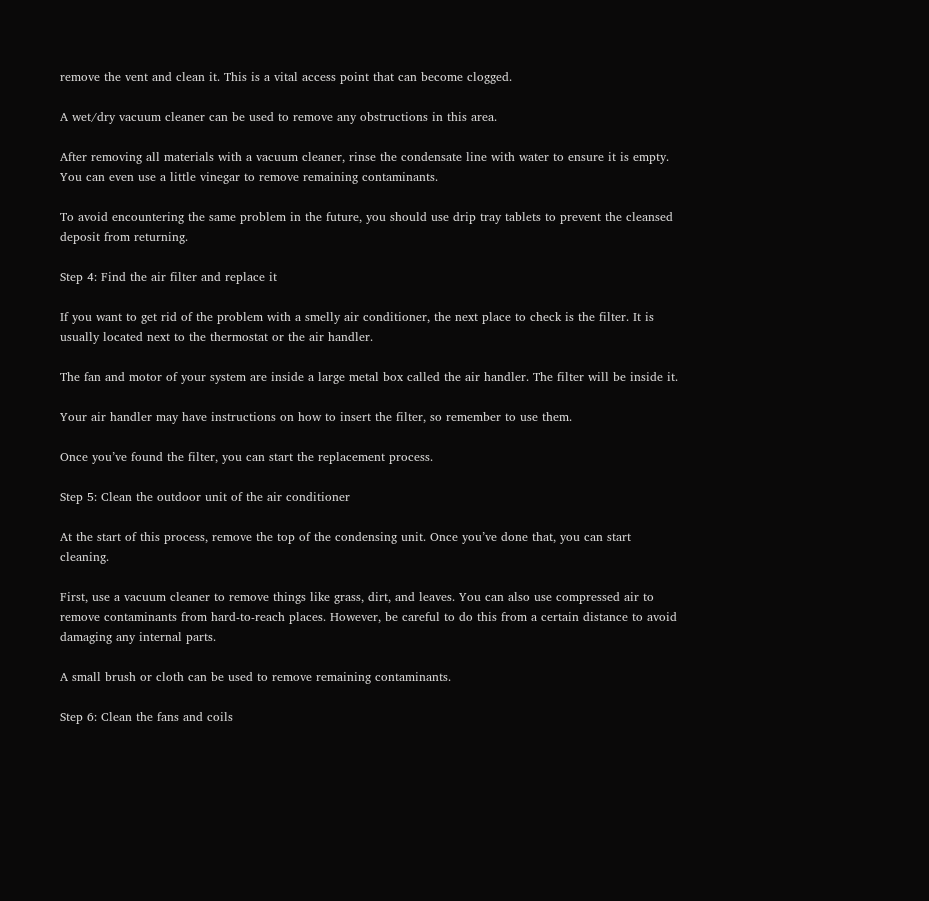remove the vent and clean it. This is a vital access point that can become clogged.

A wet/dry vacuum cleaner can be used to remove any obstructions in this area.

After removing all materials with a vacuum cleaner, rinse the condensate line with water to ensure it is empty. You can even use a little vinegar to remove remaining contaminants.

To avoid encountering the same problem in the future, you should use drip tray tablets to prevent the cleansed deposit from returning.

Step 4: Find the air filter and replace it

If you want to get rid of the problem with a smelly air conditioner, the next place to check is the filter. It is usually located next to the thermostat or the air handler.

The fan and motor of your system are inside a large metal box called the air handler. The filter will be inside it.

Your air handler may have instructions on how to insert the filter, so remember to use them.

Once you’ve found the filter, you can start the replacement process.

Step 5: Clean the outdoor unit of the air conditioner

At the start of this process, remove the top of the condensing unit. Once you’ve done that, you can start cleaning.

First, use a vacuum cleaner to remove things like grass, dirt, and leaves. You can also use compressed air to remove contaminants from hard-to-reach places. However, be careful to do this from a certain distance to avoid damaging any internal parts.

A small brush or cloth can be used to remove remaining contaminants.

Step 6: Clean the fans and coils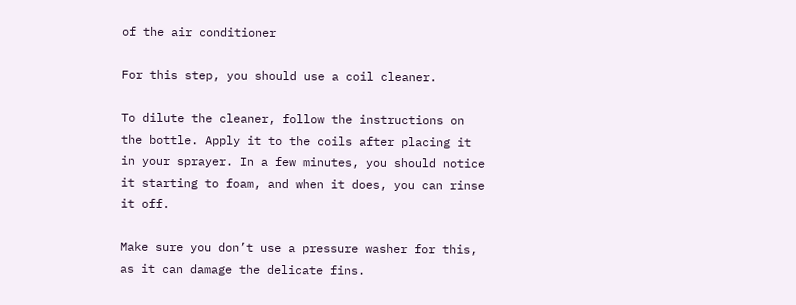of the air conditioner

For this step, you should use a coil cleaner.

To dilute the cleaner, follow the instructions on the bottle. Apply it to the coils after placing it in your sprayer. In a few minutes, you should notice it starting to foam, and when it does, you can rinse it off.

Make sure you don’t use a pressure washer for this, as it can damage the delicate fins.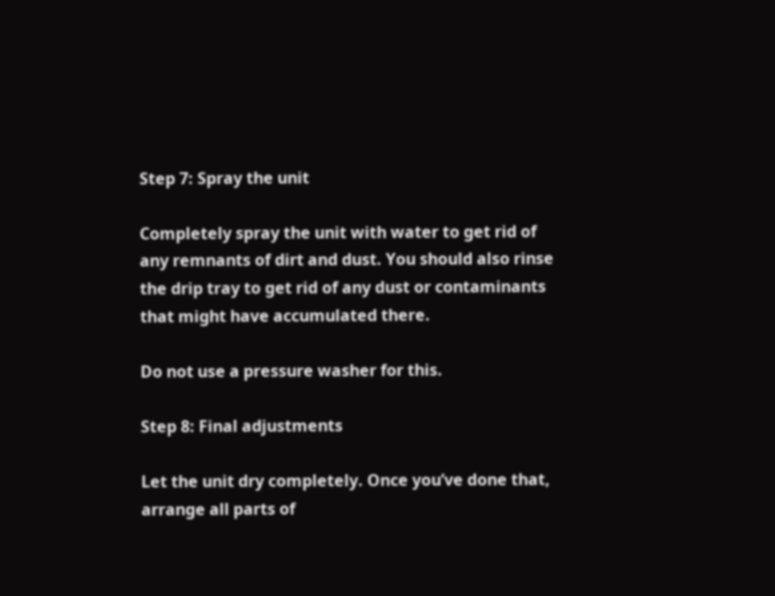Step 7: Spray the unit

Completely spray the unit with water to get rid of any remnants of dirt and dust. You should also rinse the drip tray to get rid of any dust or contaminants that might have accumulated there.

Do not use a pressure washer for this.

Step 8: Final adjustments

Let the unit dry completely. Once you’ve done that, arrange all parts of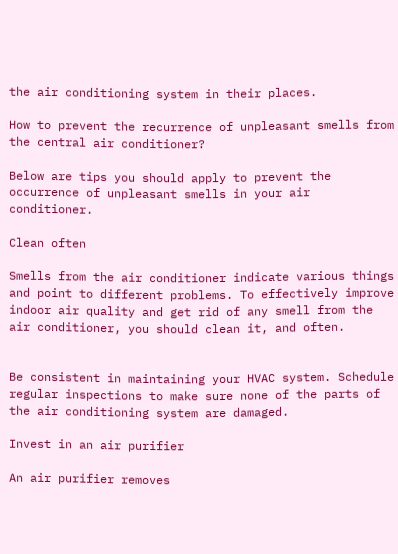the air conditioning system in their places.

How to prevent the recurrence of unpleasant smells from the central air conditioner?

Below are tips you should apply to prevent the occurrence of unpleasant smells in your air conditioner.

Clean often

Smells from the air conditioner indicate various things and point to different problems. To effectively improve indoor air quality and get rid of any smell from the air conditioner, you should clean it, and often.


Be consistent in maintaining your HVAC system. Schedule regular inspections to make sure none of the parts of the air conditioning system are damaged.

Invest in an air purifier

An air purifier removes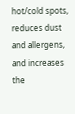hot/cold spots, reduces dust and allergens, and increases the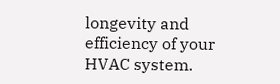longevity and efficiency of your HVAC system.